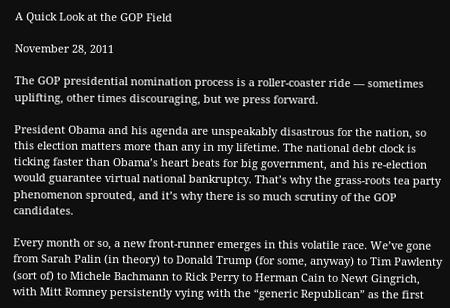A Quick Look at the GOP Field

November 28, 2011

The GOP presidential nomination process is a roller-coaster ride — sometimes uplifting, other times discouraging, but we press forward.

President Obama and his agenda are unspeakably disastrous for the nation, so this election matters more than any in my lifetime. The national debt clock is ticking faster than Obama’s heart beats for big government, and his re-election would guarantee virtual national bankruptcy. That’s why the grass-roots tea party phenomenon sprouted, and it’s why there is so much scrutiny of the GOP candidates.

Every month or so, a new front-runner emerges in this volatile race. We’ve gone from Sarah Palin (in theory) to Donald Trump (for some, anyway) to Tim Pawlenty (sort of) to Michele Bachmann to Rick Perry to Herman Cain to Newt Gingrich, with Mitt Romney persistently vying with the “generic Republican” as the first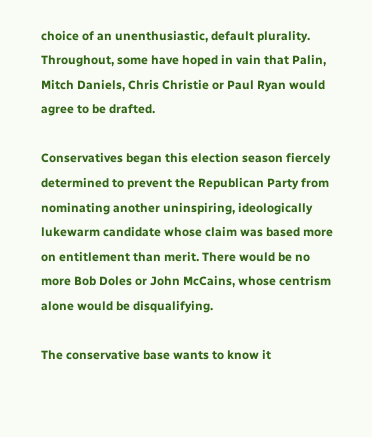choice of an unenthusiastic, default plurality. Throughout, some have hoped in vain that Palin, Mitch Daniels, Chris Christie or Paul Ryan would agree to be drafted.

Conservatives began this election season fiercely determined to prevent the Republican Party from nominating another uninspiring, ideologically lukewarm candidate whose claim was based more on entitlement than merit. There would be no more Bob Doles or John McCains, whose centrism alone would be disqualifying.

The conservative base wants to know it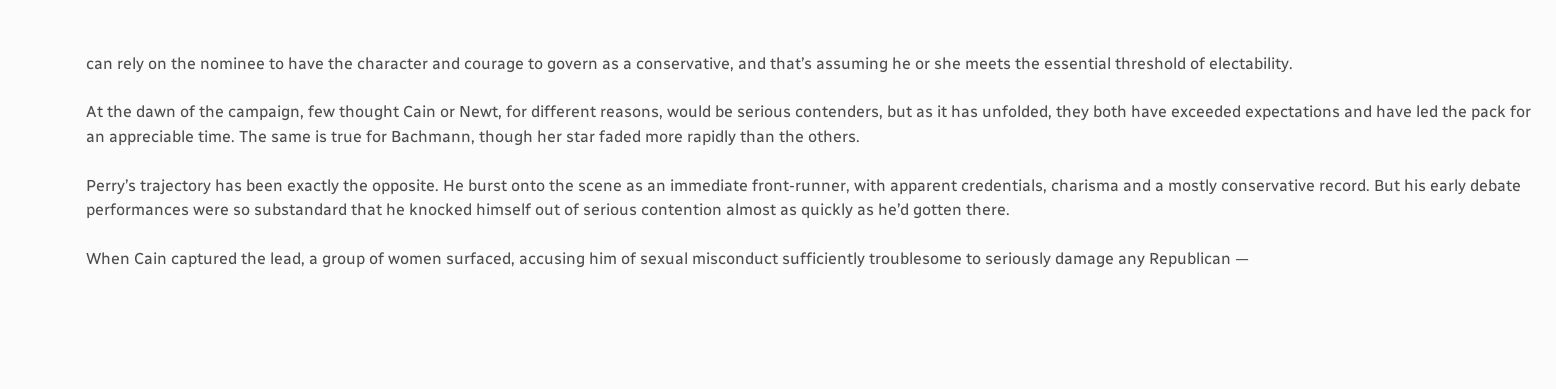can rely on the nominee to have the character and courage to govern as a conservative, and that’s assuming he or she meets the essential threshold of electability.

At the dawn of the campaign, few thought Cain or Newt, for different reasons, would be serious contenders, but as it has unfolded, they both have exceeded expectations and have led the pack for an appreciable time. The same is true for Bachmann, though her star faded more rapidly than the others.

Perry’s trajectory has been exactly the opposite. He burst onto the scene as an immediate front-runner, with apparent credentials, charisma and a mostly conservative record. But his early debate performances were so substandard that he knocked himself out of serious contention almost as quickly as he’d gotten there.

When Cain captured the lead, a group of women surfaced, accusing him of sexual misconduct sufficiently troublesome to seriously damage any Republican —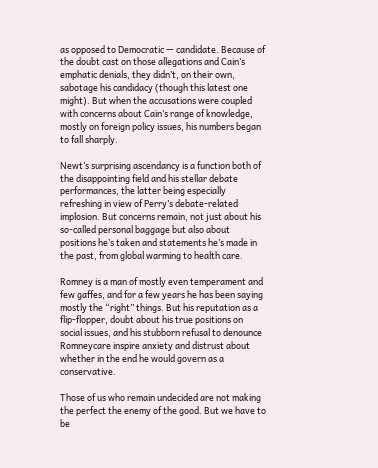as opposed to Democratic — candidate. Because of the doubt cast on those allegations and Cain’s emphatic denials, they didn’t, on their own, sabotage his candidacy (though this latest one might). But when the accusations were coupled with concerns about Cain’s range of knowledge, mostly on foreign policy issues, his numbers began to fall sharply.

Newt’s surprising ascendancy is a function both of the disappointing field and his stellar debate performances, the latter being especially refreshing in view of Perry’s debate-related implosion. But concerns remain, not just about his so-called personal baggage but also about positions he’s taken and statements he’s made in the past, from global warming to health care.

Romney is a man of mostly even temperament and few gaffes, and for a few years he has been saying mostly the “right” things. But his reputation as a flip-flopper, doubt about his true positions on social issues, and his stubborn refusal to denounce Romneycare inspire anxiety and distrust about whether in the end he would govern as a conservative.

Those of us who remain undecided are not making the perfect the enemy of the good. But we have to be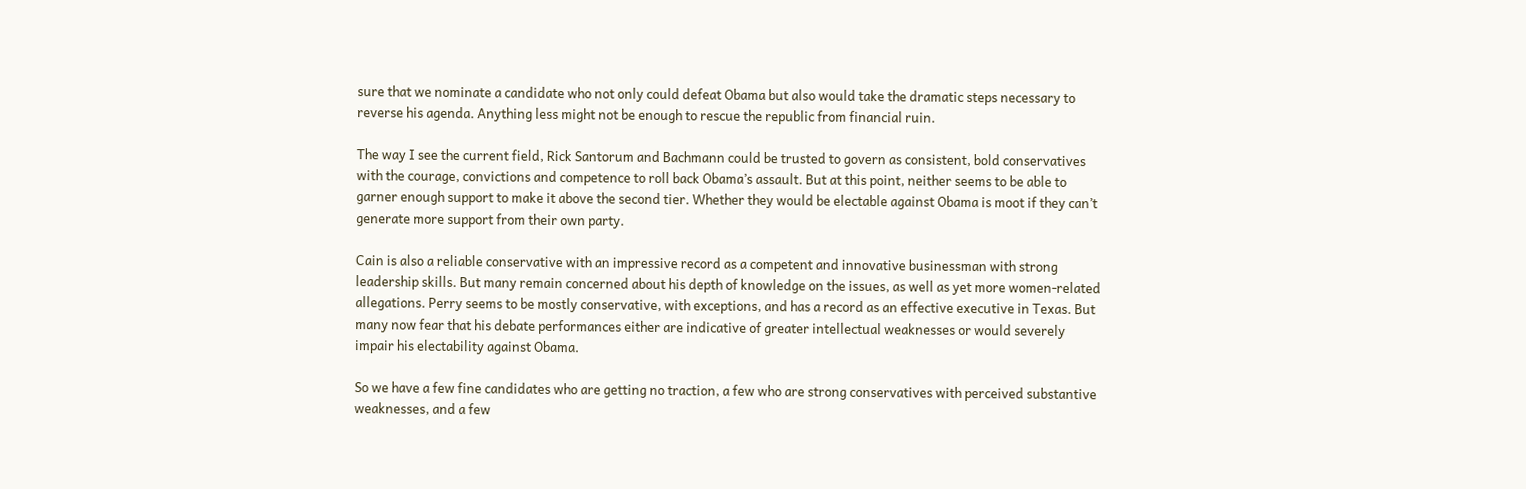sure that we nominate a candidate who not only could defeat Obama but also would take the dramatic steps necessary to reverse his agenda. Anything less might not be enough to rescue the republic from financial ruin.

The way I see the current field, Rick Santorum and Bachmann could be trusted to govern as consistent, bold conservatives with the courage, convictions and competence to roll back Obama’s assault. But at this point, neither seems to be able to garner enough support to make it above the second tier. Whether they would be electable against Obama is moot if they can’t generate more support from their own party.

Cain is also a reliable conservative with an impressive record as a competent and innovative businessman with strong leadership skills. But many remain concerned about his depth of knowledge on the issues, as well as yet more women-related allegations. Perry seems to be mostly conservative, with exceptions, and has a record as an effective executive in Texas. But many now fear that his debate performances either are indicative of greater intellectual weaknesses or would severely impair his electability against Obama.

So we have a few fine candidates who are getting no traction, a few who are strong conservatives with perceived substantive weaknesses, and a few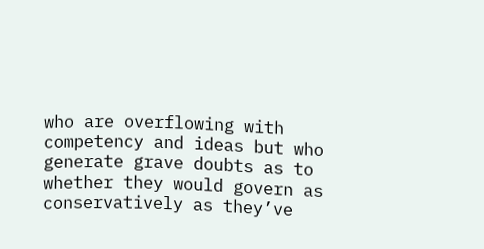who are overflowing with competency and ideas but who generate grave doubts as to whether they would govern as conservatively as they’ve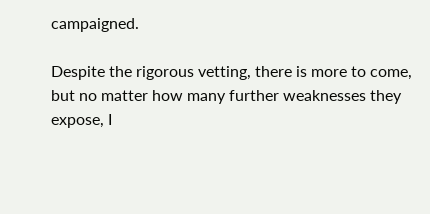campaigned.

Despite the rigorous vetting, there is more to come, but no matter how many further weaknesses they expose, I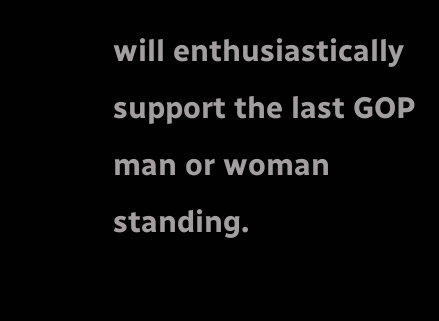will enthusiastically support the last GOP man or woman standing.